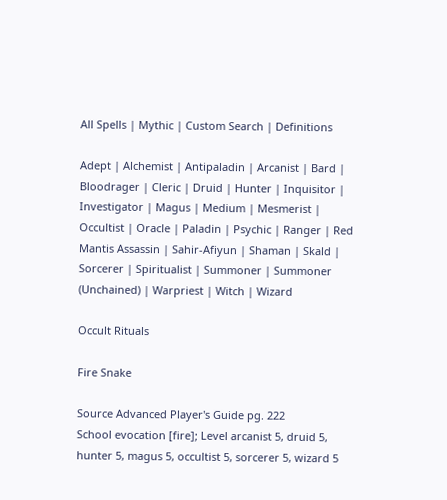All Spells | Mythic | Custom Search | Definitions

Adept | Alchemist | Antipaladin | Arcanist | Bard | Bloodrager | Cleric | Druid | Hunter | Inquisitor | Investigator | Magus | Medium | Mesmerist | Occultist | Oracle | Paladin | Psychic | Ranger | Red Mantis Assassin | Sahir-Afiyun | Shaman | Skald | Sorcerer | Spiritualist | Summoner | Summoner (Unchained) | Warpriest | Witch | Wizard

Occult Rituals

Fire Snake

Source Advanced Player's Guide pg. 222
School evocation [fire]; Level arcanist 5, druid 5, hunter 5, magus 5, occultist 5, sorcerer 5, wizard 5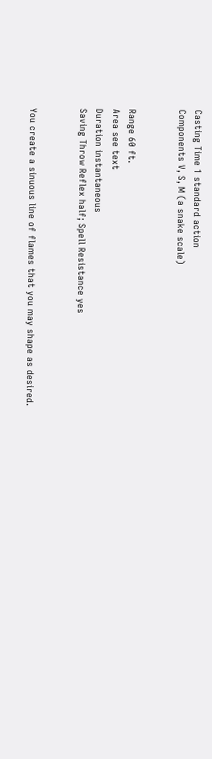Casting Time 1 standard action
Components V, S, M (a snake scale)


Range 60 ft.
Area see text
Duration instantaneous
Saving Throw Reflex half; Spell Resistance yes


You create a sinuous line of flames that you may shape as desired.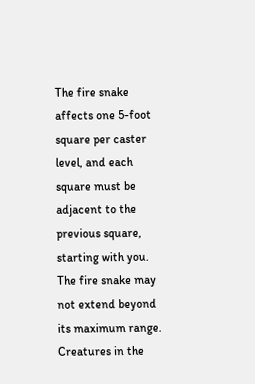The fire snake affects one 5-foot square per caster level, and each square must be adjacent to the previous square, starting with you. The fire snake may not extend beyond its maximum range. Creatures in the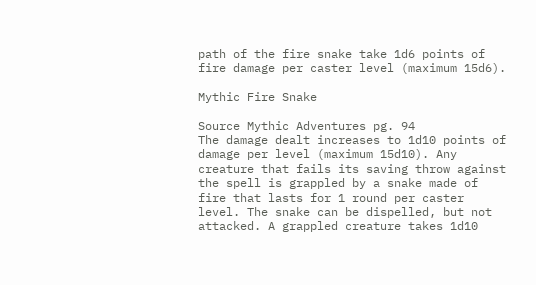path of the fire snake take 1d6 points of fire damage per caster level (maximum 15d6).

Mythic Fire Snake

Source Mythic Adventures pg. 94
The damage dealt increases to 1d10 points of damage per level (maximum 15d10). Any creature that fails its saving throw against the spell is grappled by a snake made of fire that lasts for 1 round per caster level. The snake can be dispelled, but not attacked. A grappled creature takes 1d10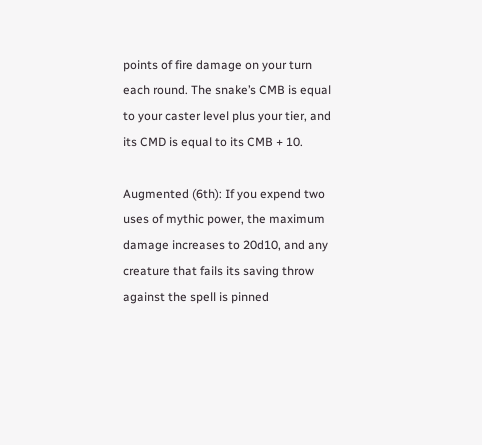points of fire damage on your turn each round. The snake’s CMB is equal to your caster level plus your tier, and its CMD is equal to its CMB + 10.

Augmented (6th): If you expend two uses of mythic power, the maximum damage increases to 20d10, and any creature that fails its saving throw against the spell is pinned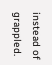instead of grappled.